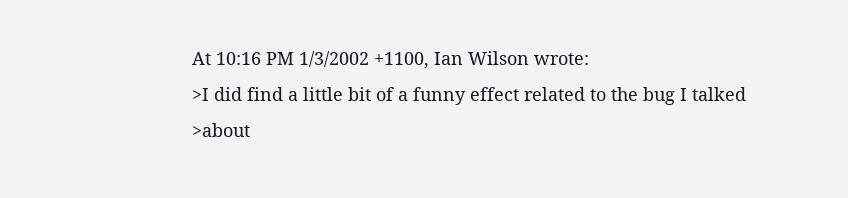At 10:16 PM 1/3/2002 +1100, Ian Wilson wrote:
>I did find a little bit of a funny effect related to the bug I talked
>about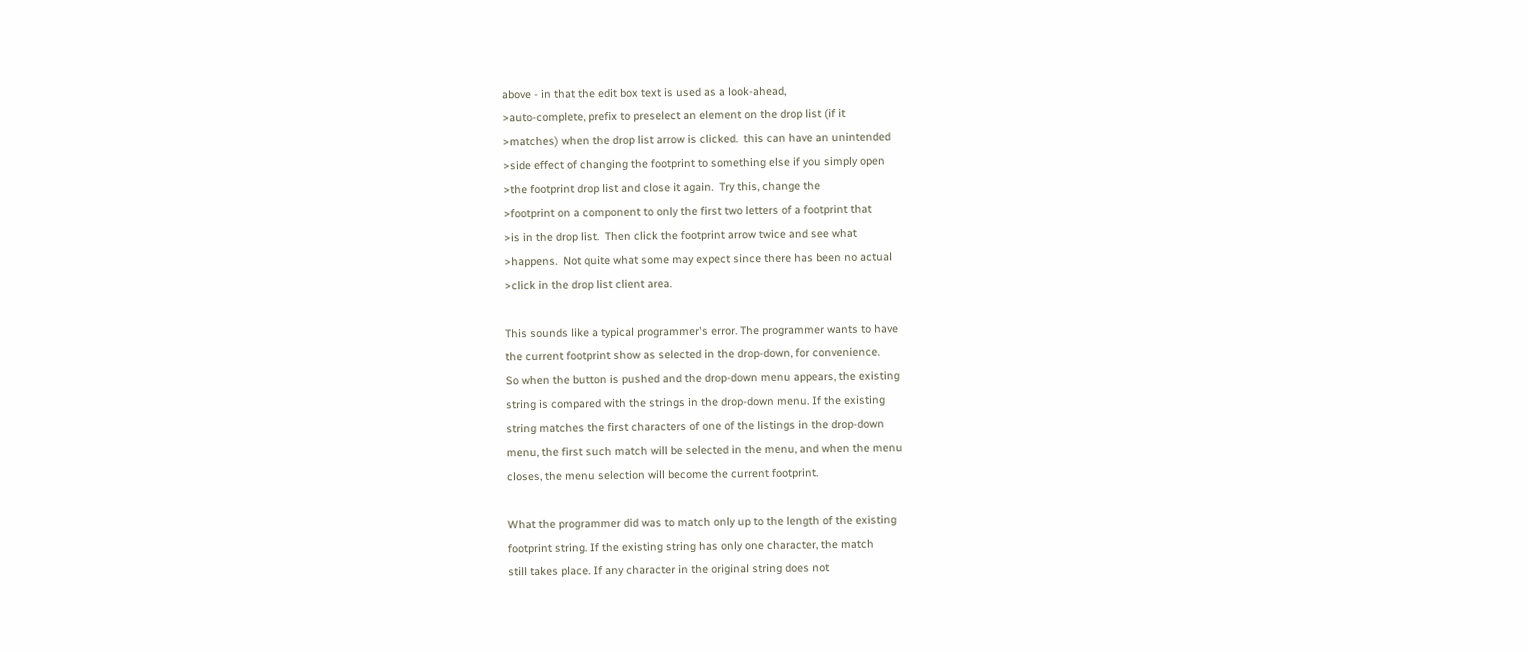above - in that the edit box text is used as a look-ahead,
>auto-complete, prefix to preselect an element on the drop list (if it
>matches) when the drop list arrow is clicked.  this can have an unintended
>side effect of changing the footprint to something else if you simply open
>the footprint drop list and close it again.  Try this, change the
>footprint on a component to only the first two letters of a footprint that
>is in the drop list.  Then click the footprint arrow twice and see what
>happens.  Not quite what some may expect since there has been no actual
>click in the drop list client area.

This sounds like a typical programmer's error. The programmer wants to have
the current footprint show as selected in the drop-down, for convenience.
So when the button is pushed and the drop-down menu appears, the existing
string is compared with the strings in the drop-down menu. If the existing
string matches the first characters of one of the listings in the drop-down
menu, the first such match will be selected in the menu, and when the menu
closes, the menu selection will become the current footprint.

What the programmer did was to match only up to the length of the existing
footprint string. If the existing string has only one character, the match
still takes place. If any character in the original string does not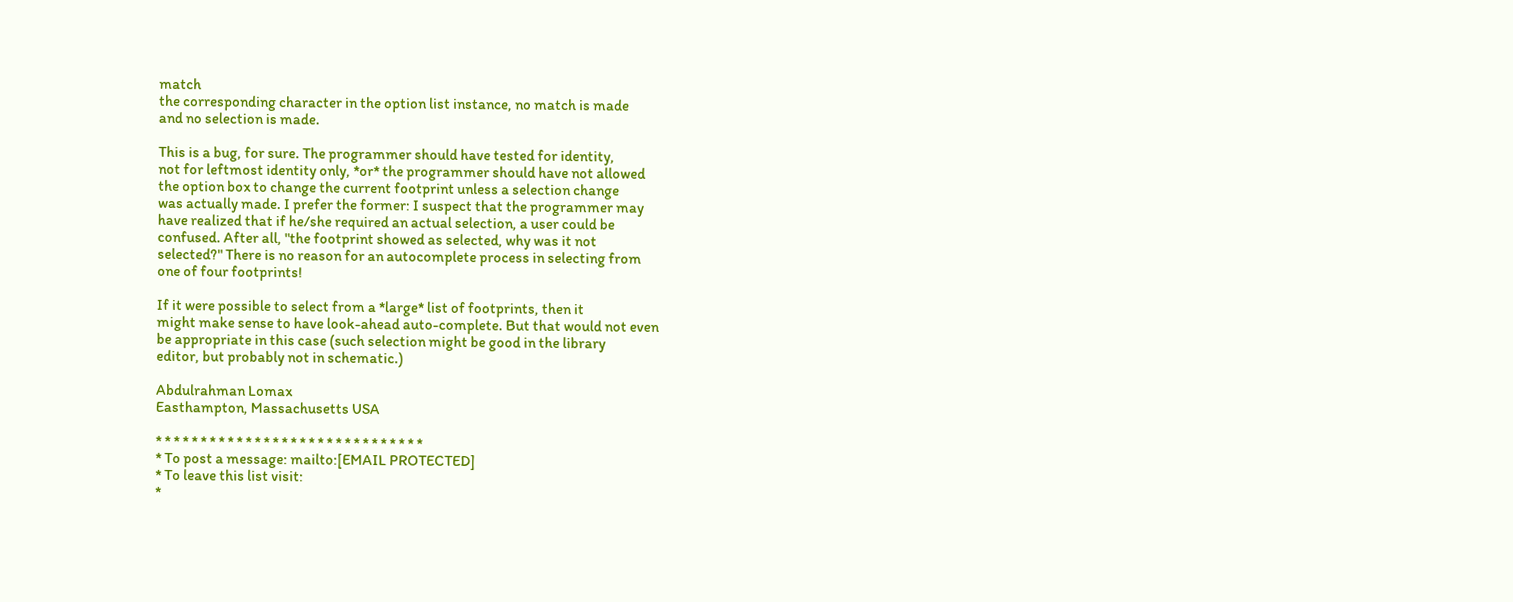match
the corresponding character in the option list instance, no match is made
and no selection is made.

This is a bug, for sure. The programmer should have tested for identity,
not for leftmost identity only, *or* the programmer should have not allowed
the option box to change the current footprint unless a selection change
was actually made. I prefer the former: I suspect that the programmer may
have realized that if he/she required an actual selection, a user could be
confused. After all, "the footprint showed as selected, why was it not
selected?" There is no reason for an autocomplete process in selecting from
one of four footprints!

If it were possible to select from a *large* list of footprints, then it
might make sense to have look-ahead auto-complete. But that would not even
be appropriate in this case (such selection might be good in the library
editor, but probably not in schematic.)

Abdulrahman Lomax
Easthampton, Massachusetts USA

* * * * * * * * * * * * * * * * * * * * * * * * * * * * * *
* To post a message: mailto:[EMAIL PROTECTED]
* To leave this list visit:
*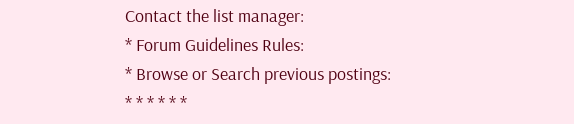Contact the list manager:
* Forum Guidelines Rules:
* Browse or Search previous postings:
* * * * * *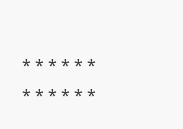* * * * * * * * * * * *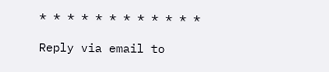* * * * * * * * * * * *

Reply via email to